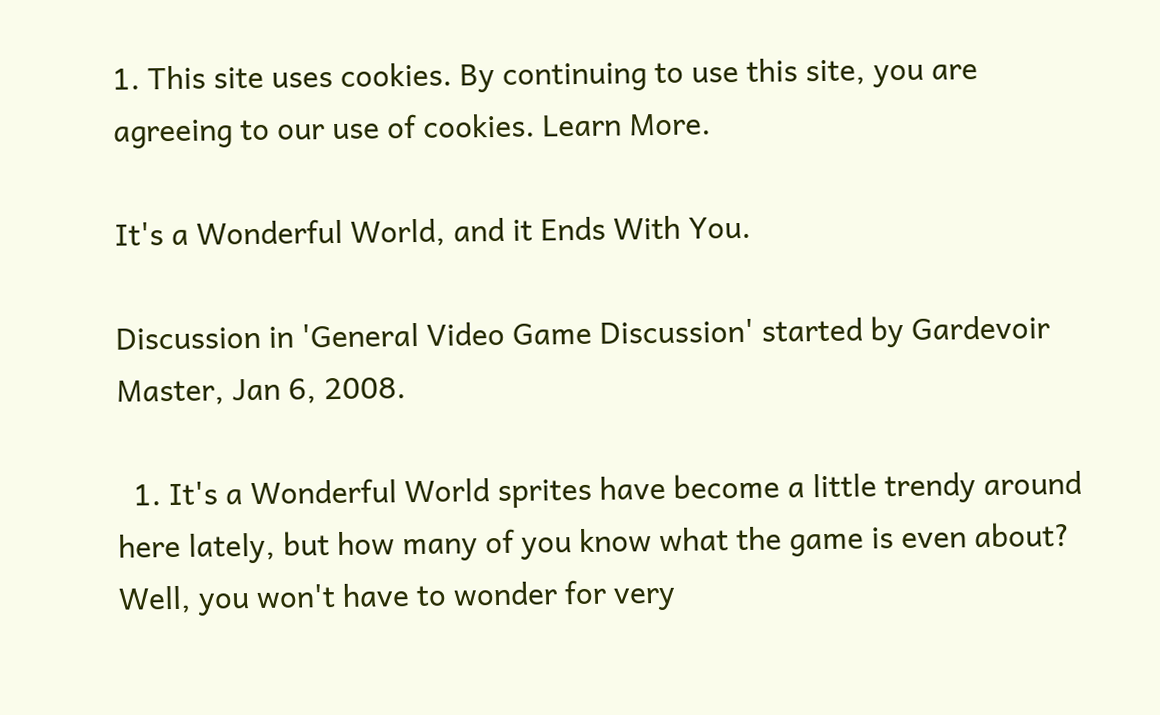1. This site uses cookies. By continuing to use this site, you are agreeing to our use of cookies. Learn More.

It's a Wonderful World, and it Ends With You.

Discussion in 'General Video Game Discussion' started by Gardevoir Master, Jan 6, 2008.

  1. It's a Wonderful World sprites have become a little trendy around here lately, but how many of you know what the game is even about? Well, you won't have to wonder for very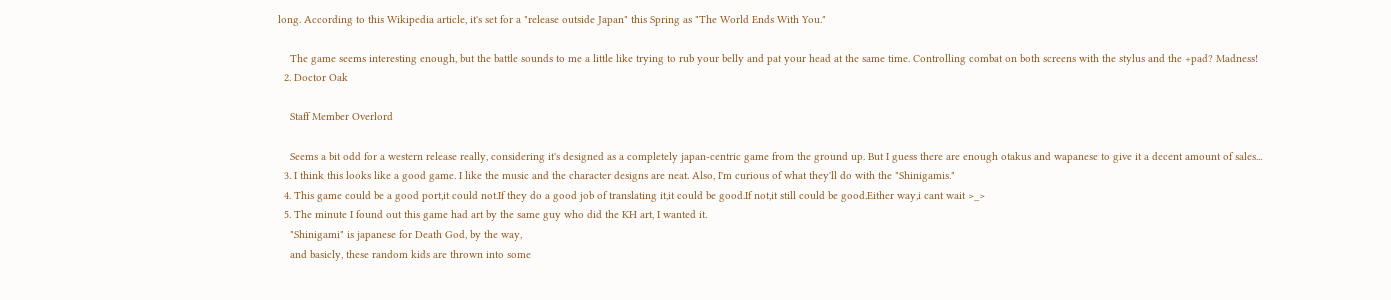long. According to this Wikipedia article, it's set for a "release outside Japan" this Spring as "The World Ends With You."

    The game seems interesting enough, but the battle sounds to me a little like trying to rub your belly and pat your head at the same time. Controlling combat on both screens with the stylus and the +pad? Madness!
  2. Doctor Oak

    Staff Member Overlord

    Seems a bit odd for a western release really, considering it's designed as a completely japan-centric game from the ground up. But I guess there are enough otakus and wapanese to give it a decent amount of sales...
  3. I think this looks like a good game. I like the music and the character designs are neat. Also, I'm curious of what they'll do with the "Shinigamis."
  4. This game could be a good port,it could not.If they do a good job of translating it,it could be good.If not,it still could be good.Either way,i cant wait >_>
  5. The minute I found out this game had art by the same guy who did the KH art, I wanted it.
    "Shinigami" is japanese for Death God, by the way,
    and basicly, these random kids are thrown into some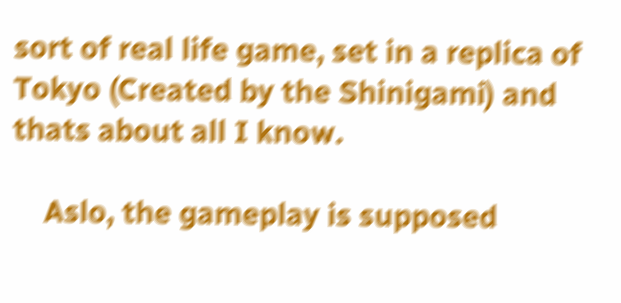sort of real life game, set in a replica of Tokyo (Created by the Shinigami) and thats about all I know.

    Aslo, the gameplay is supposed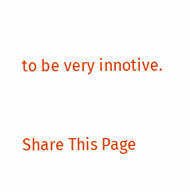to be very innotive.


Share This Page